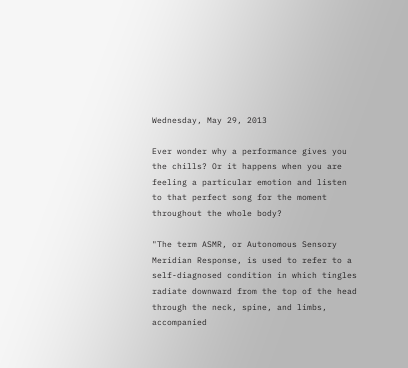Wednesday, May 29, 2013

Ever wonder why a performance gives you the chills? Or it happens when you are feeling a particular emotion and listen to that perfect song for the moment throughout the whole body?

"The term ASMR, or Autonomous Sensory Meridian Response, is used to refer to a self-diagnosed condition in which tingles radiate downward from the top of the head through the neck, spine, and limbs, accompanied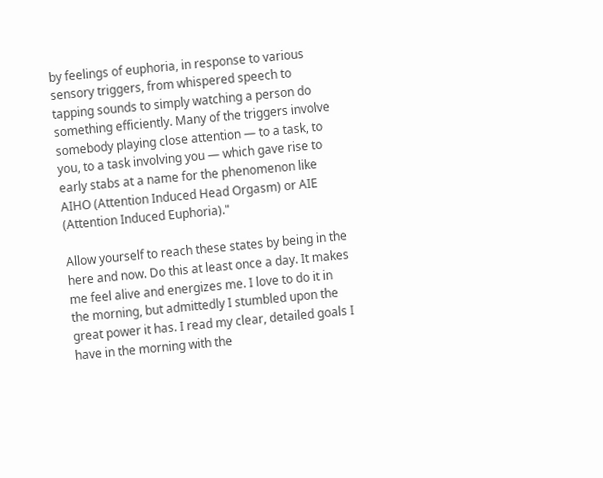by feelings of euphoria, in response to various sensory triggers, from whispered speech to tapping sounds to simply watching a person do something efficiently. Many of the triggers involve somebody playing close attention — to a task, to you, to a task involving you — which gave rise to early stabs at a name for the phenomenon like AIHO (Attention Induced Head Orgasm) or AIE (Attention Induced Euphoria)."

Allow yourself to reach these states by being in the here and now. Do this at least once a day. It makes me feel alive and energizes me. I love to do it in the morning, but admittedly I stumbled upon the great power it has. I read my clear, detailed goals I have in the morning with the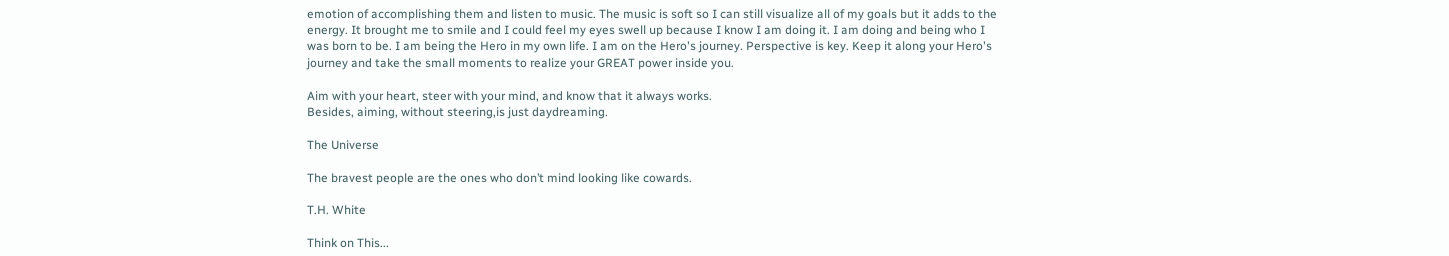emotion of accomplishing them and listen to music. The music is soft so I can still visualize all of my goals but it adds to the energy. It brought me to smile and I could feel my eyes swell up because I know I am doing it. I am doing and being who I was born to be. I am being the Hero in my own life. I am on the Hero's journey. Perspective is key. Keep it along your Hero's journey and take the small moments to realize your GREAT power inside you.

Aim with your heart, steer with your mind, and know that it always works.
Besides, aiming, without steering,is just daydreaming.

The Universe

The bravest people are the ones who don’t mind looking like cowards.

T.H. White

Think on This...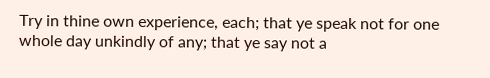Try in thine own experience, each; that ye speak not for one whole day unkindly of any; that ye say not a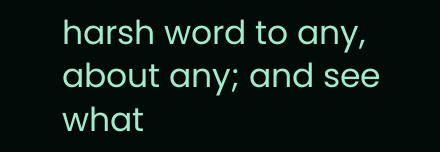harsh word to any, about any; and see what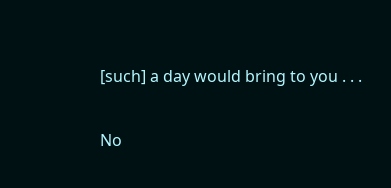[such] a day would bring to you . . .

No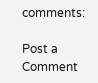comments:

Post a Comment